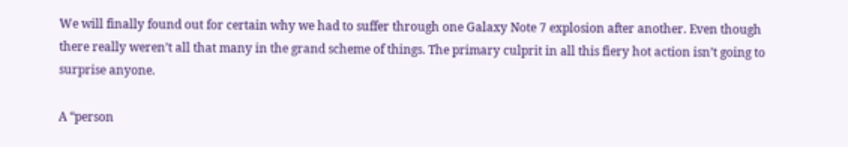We will finally found out for certain why we had to suffer through one Galaxy Note 7 explosion after another. Even though there really weren’t all that many in the grand scheme of things. The primary culprit in all this fiery hot action isn’t going to surprise anyone.

A “person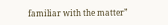familiar with the matter”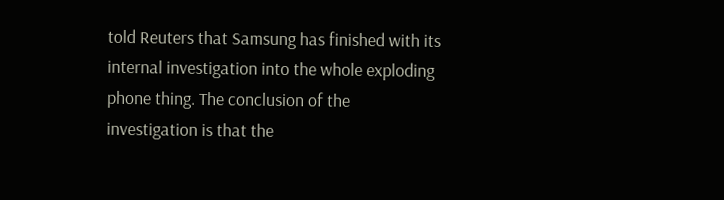told Reuters that Samsung has finished with its internal investigation into the whole exploding phone thing. The conclusion of the investigation is that the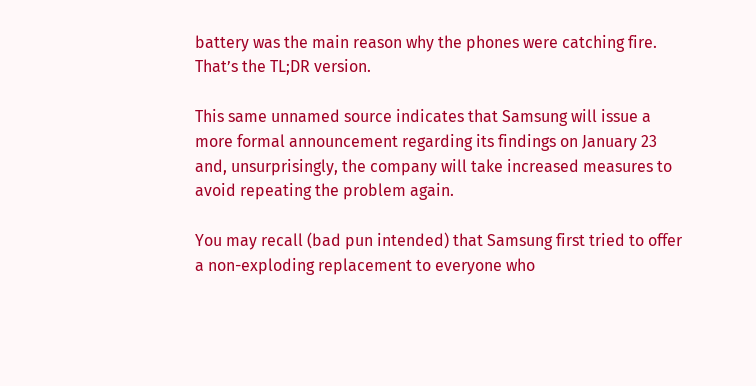battery was the main reason why the phones were catching fire. That’s the TL;DR version.

This same unnamed source indicates that Samsung will issue a more formal announcement regarding its findings on January 23 and, unsurprisingly, the company will take increased measures to avoid repeating the problem again.

You may recall (bad pun intended) that Samsung first tried to offer a non-exploding replacement to everyone who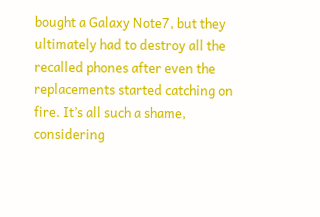bought a Galaxy Note7, but they ultimately had to destroy all the recalled phones after even the replacements started catching on fire. It’s all such a shame, considering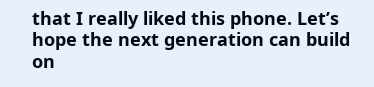that I really liked this phone. Let’s hope the next generation can build on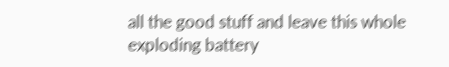all the good stuff and leave this whole exploding battery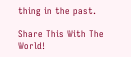thing in the past.

Share This With The World!